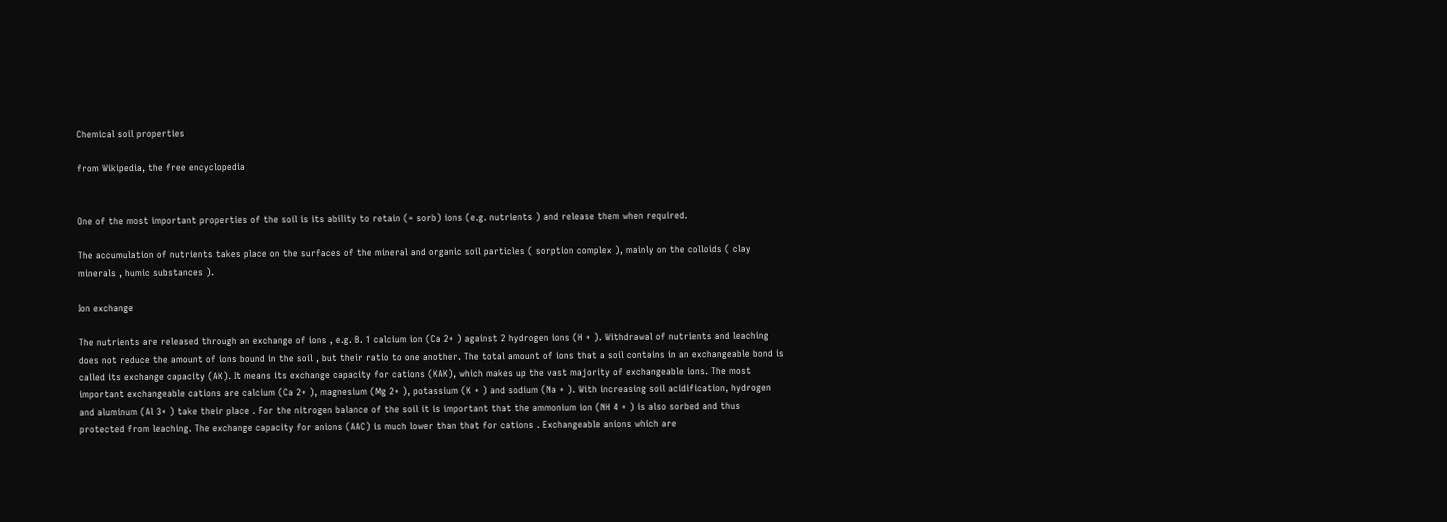Chemical soil properties

from Wikipedia, the free encyclopedia


One of the most important properties of the soil is its ability to retain (= sorb) ions (e.g. nutrients ) and release them when required.

The accumulation of nutrients takes place on the surfaces of the mineral and organic soil particles ( sorption complex ), mainly on the colloids ( clay minerals , humic substances ).

Ion exchange

The nutrients are released through an exchange of ions , e.g. B. 1 calcium ion (Ca 2+ ) against 2 hydrogen ions (H + ). Withdrawal of nutrients and leaching does not reduce the amount of ions bound in the soil , but their ratio to one another. The total amount of ions that a soil contains in an exchangeable bond is called its exchange capacity (AK). It means its exchange capacity for cations (KAK), which makes up the vast majority of exchangeable ions. The most important exchangeable cations are calcium (Ca 2+ ), magnesium (Mg 2+ ), potassium (K + ) and sodium (Na + ). With increasing soil acidification, hydrogen and aluminum (Al 3+ ) take their place . For the nitrogen balance of the soil it is important that the ammonium ion (NH 4 + ) is also sorbed and thus protected from leaching. The exchange capacity for anions (AAC) is much lower than that for cations . Exchangeable anions which are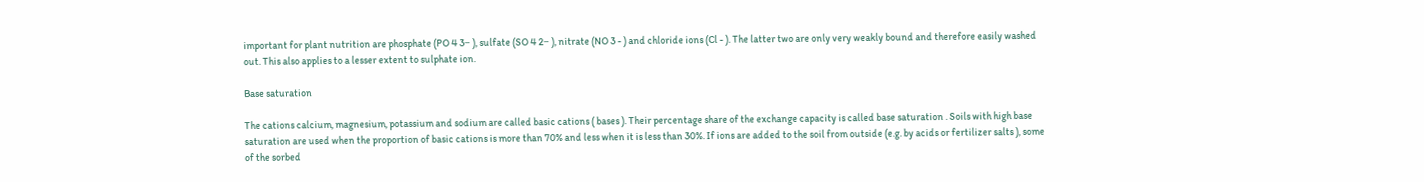important for plant nutrition are phosphate (PO 4 3− ), sulfate (SO 4 2− ), nitrate (NO 3 - ) and chloride ions (Cl - ). The latter two are only very weakly bound and therefore easily washed out. This also applies to a lesser extent to sulphate ion.

Base saturation

The cations calcium, magnesium, potassium and sodium are called basic cations ( bases ). Their percentage share of the exchange capacity is called base saturation . Soils with high base saturation are used when the proportion of basic cations is more than 70% and less when it is less than 30%. If ions are added to the soil from outside (e.g. by acids or fertilizer salts ), some of the sorbed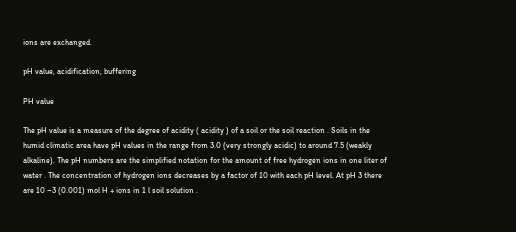ions are exchanged.

pH value, acidification, buffering

PH value

The pH value is a measure of the degree of acidity ( acidity ) of a soil or the soil reaction . Soils in the humid climatic area have pH values in the range from 3.0 (very strongly acidic) to around 7.5 (weakly alkaline). The pH numbers are the simplified notation for the amount of free hydrogen ions in one liter of water . The concentration of hydrogen ions decreases by a factor of 10 with each pH level. At pH 3 there are 10 −3 (0.001) mol H + ions in 1 l soil solution .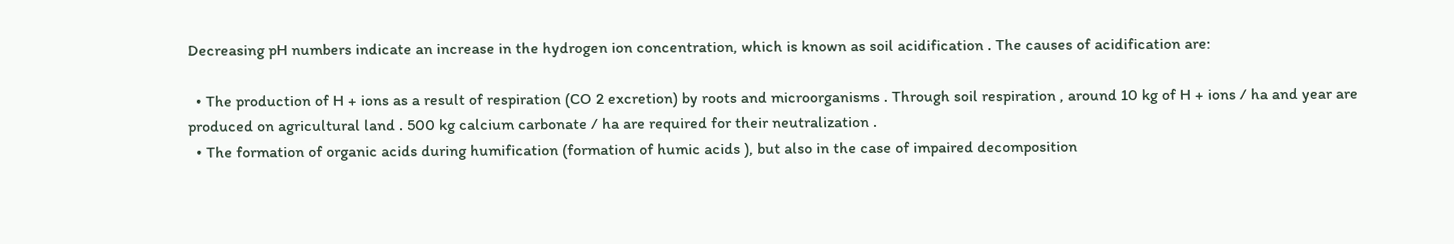Decreasing pH numbers indicate an increase in the hydrogen ion concentration, which is known as soil acidification . The causes of acidification are:

  • The production of H + ions as a result of respiration (CO 2 excretion) by roots and microorganisms . Through soil respiration , around 10 kg of H + ions / ha and year are produced on agricultural land . 500 kg calcium carbonate / ha are required for their neutralization .
  • The formation of organic acids during humification (formation of humic acids ), but also in the case of impaired decomposition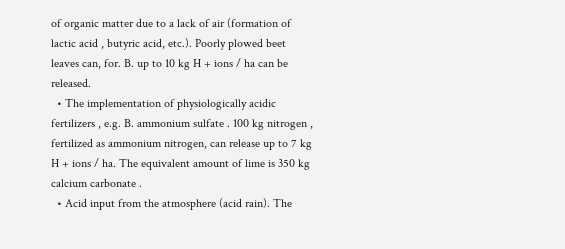of organic matter due to a lack of air (formation of lactic acid , butyric acid, etc.). Poorly plowed beet leaves can, for. B. up to 10 kg H + ions / ha can be released.
  • The implementation of physiologically acidic fertilizers , e.g. B. ammonium sulfate . 100 kg nitrogen , fertilized as ammonium nitrogen, can release up to 7 kg H + ions / ha. The equivalent amount of lime is 350 kg calcium carbonate .
  • Acid input from the atmosphere (acid rain). The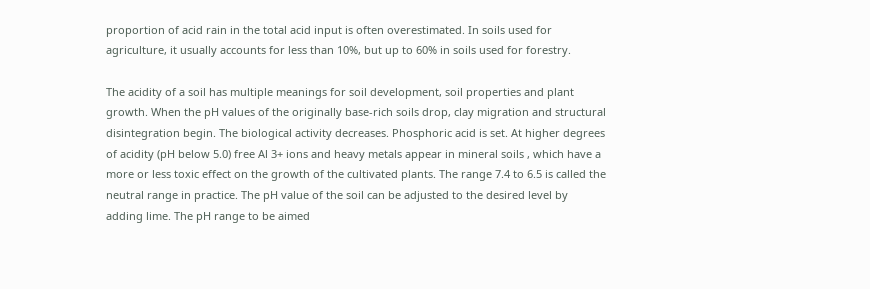proportion of acid rain in the total acid input is often overestimated. In soils used for agriculture, it usually accounts for less than 10%, but up to 60% in soils used for forestry.

The acidity of a soil has multiple meanings for soil development, soil properties and plant growth. When the pH values of the originally base-rich soils drop, clay migration and structural disintegration begin. The biological activity decreases. Phosphoric acid is set. At higher degrees of acidity (pH below 5.0) free Al 3+ ions and heavy metals appear in mineral soils , which have a more or less toxic effect on the growth of the cultivated plants. The range 7.4 to 6.5 is called the neutral range in practice. The pH value of the soil can be adjusted to the desired level by adding lime. The pH range to be aimed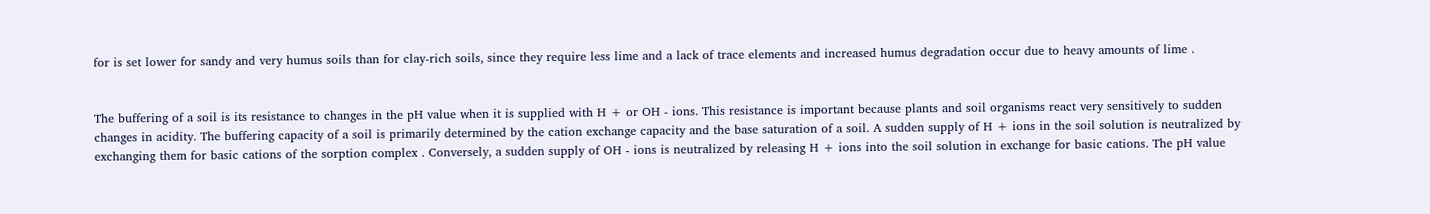for is set lower for sandy and very humus soils than for clay-rich soils, since they require less lime and a lack of trace elements and increased humus degradation occur due to heavy amounts of lime .


The buffering of a soil is its resistance to changes in the pH value when it is supplied with H + or OH - ions. This resistance is important because plants and soil organisms react very sensitively to sudden changes in acidity. The buffering capacity of a soil is primarily determined by the cation exchange capacity and the base saturation of a soil. A sudden supply of H + ions in the soil solution is neutralized by exchanging them for basic cations of the sorption complex . Conversely, a sudden supply of OH - ions is neutralized by releasing H + ions into the soil solution in exchange for basic cations. The pH value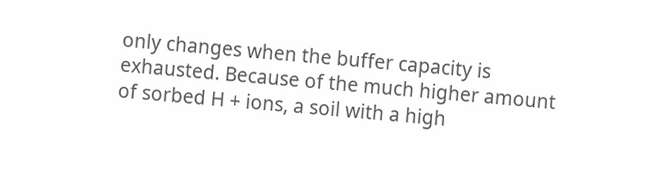only changes when the buffer capacity is exhausted. Because of the much higher amount of sorbed H + ions, a soil with a high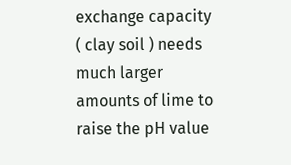exchange capacity ( clay soil ) needs much larger amounts of lime to raise the pH value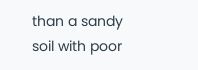than a sandy soil with poor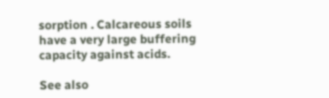sorption . Calcareous soils have a very large buffering capacity against acids.

See also